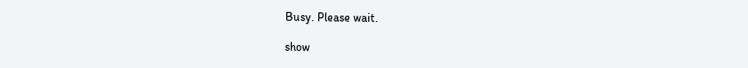Busy. Please wait.

show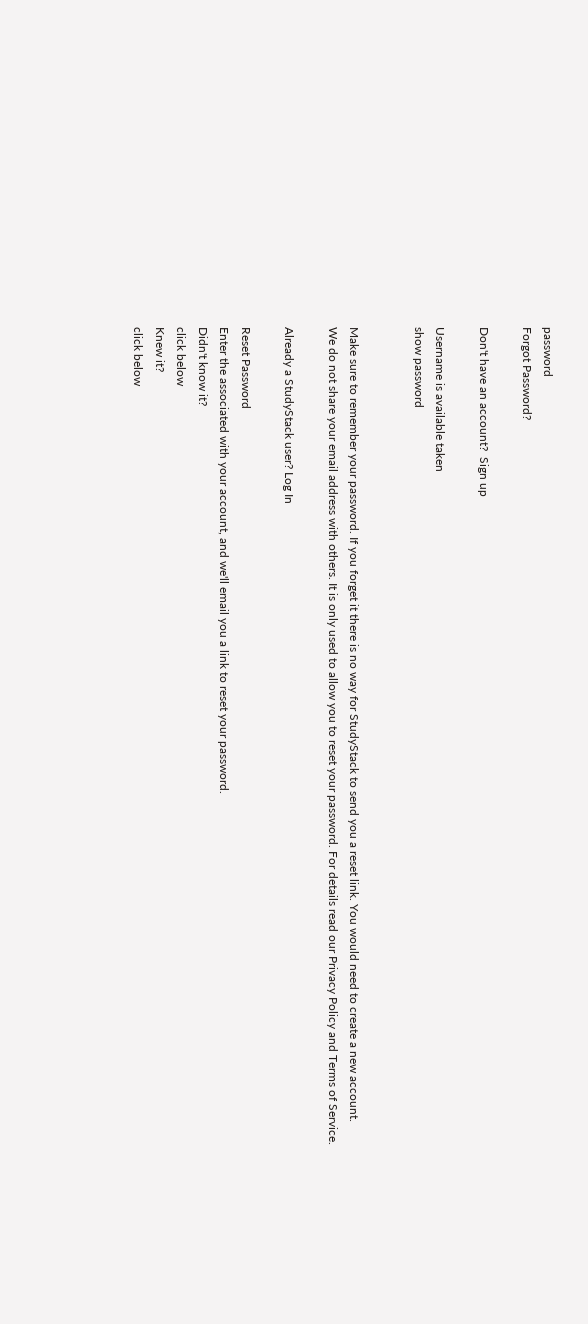password
Forgot Password?

Don't have an account?  Sign up

Username is available taken
show password


Make sure to remember your password. If you forget it there is no way for StudyStack to send you a reset link. You would need to create a new account.
We do not share your email address with others. It is only used to allow you to reset your password. For details read our Privacy Policy and Terms of Service.

Already a StudyStack user? Log In

Reset Password
Enter the associated with your account, and we'll email you a link to reset your password.
Didn't know it?
click below
Knew it?
click below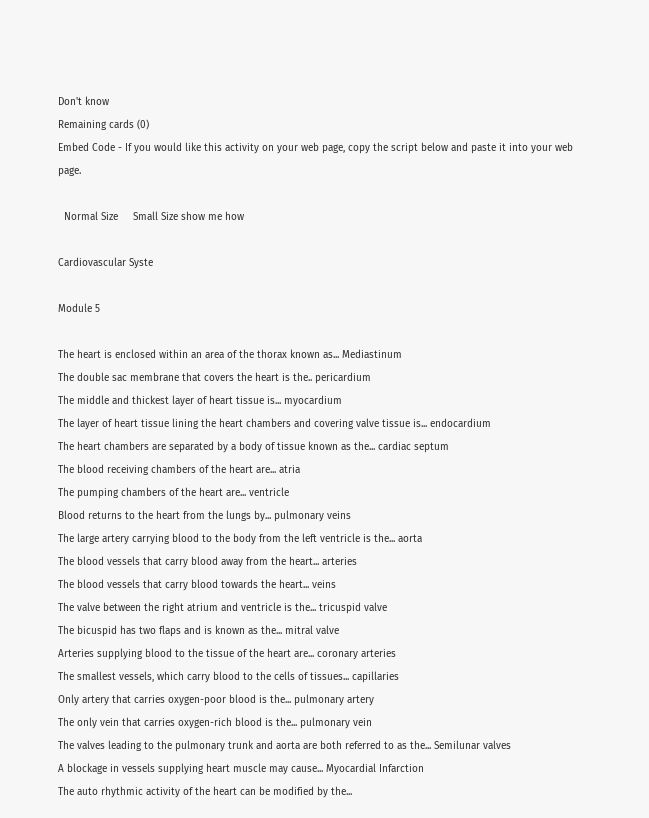Don't know
Remaining cards (0)
Embed Code - If you would like this activity on your web page, copy the script below and paste it into your web page.

  Normal Size     Small Size show me how

Cardiovascular Syste

Module 5

The heart is enclosed within an area of the thorax known as... Mediastinum
The double sac membrane that covers the heart is the.. pericardium
The middle and thickest layer of heart tissue is... myocardium
The layer of heart tissue lining the heart chambers and covering valve tissue is... endocardium
The heart chambers are separated by a body of tissue known as the... cardiac septum
The blood receiving chambers of the heart are... atria
The pumping chambers of the heart are... ventricle
Blood returns to the heart from the lungs by... pulmonary veins
The large artery carrying blood to the body from the left ventricle is the... aorta
The blood vessels that carry blood away from the heart... arteries
The blood vessels that carry blood towards the heart... veins
The valve between the right atrium and ventricle is the... tricuspid valve
The bicuspid has two flaps and is known as the... mitral valve
Arteries supplying blood to the tissue of the heart are... coronary arteries
The smallest vessels, which carry blood to the cells of tissues... capillaries
Only artery that carries oxygen-poor blood is the... pulmonary artery
The only vein that carries oxygen-rich blood is the... pulmonary vein
The valves leading to the pulmonary trunk and aorta are both referred to as the... Semilunar valves
A blockage in vessels supplying heart muscle may cause... Myocardial Infarction
The auto rhythmic activity of the heart can be modified by the...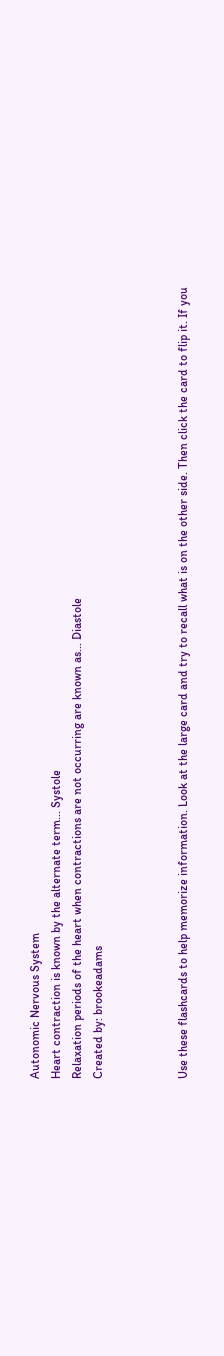Autonomic Nervous System
Heart contraction is known by the alternate term... Systole
Relaxation periods of the heart when contractions are not occurring are known as... Diastole
Created by: brookeadams



Use these flashcards to help memorize information. Look at the large card and try to recall what is on the other side. Then click the card to flip it. If you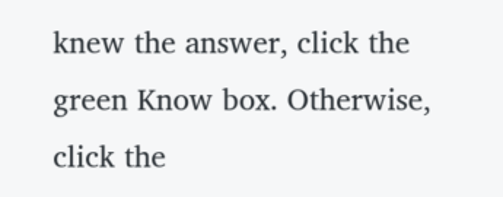knew the answer, click the green Know box. Otherwise, click the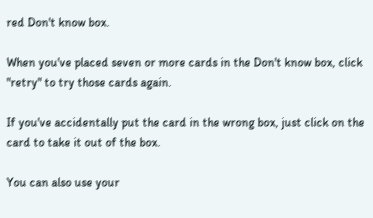red Don't know box.

When you've placed seven or more cards in the Don't know box, click "retry" to try those cards again.

If you've accidentally put the card in the wrong box, just click on the card to take it out of the box.

You can also use your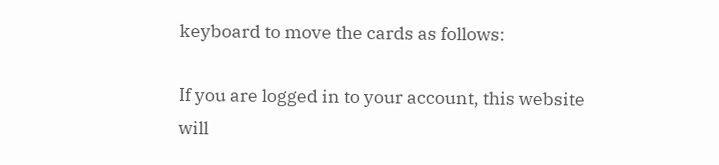keyboard to move the cards as follows:

If you are logged in to your account, this website will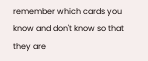remember which cards you know and don't know so that they are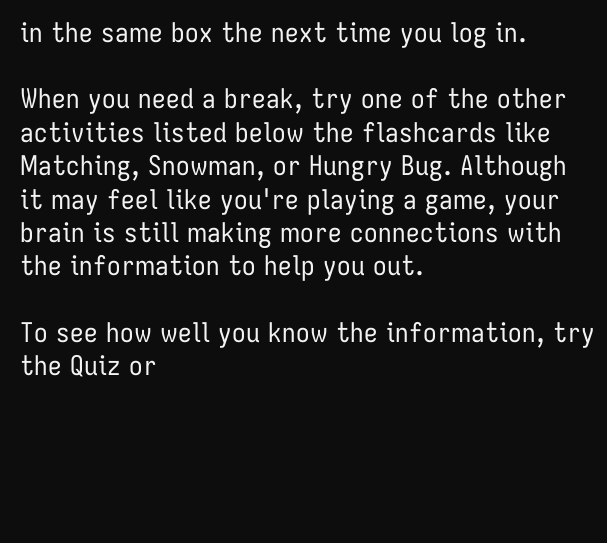in the same box the next time you log in.

When you need a break, try one of the other activities listed below the flashcards like Matching, Snowman, or Hungry Bug. Although it may feel like you're playing a game, your brain is still making more connections with the information to help you out.

To see how well you know the information, try the Quiz or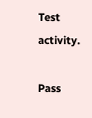Test activity.

Pass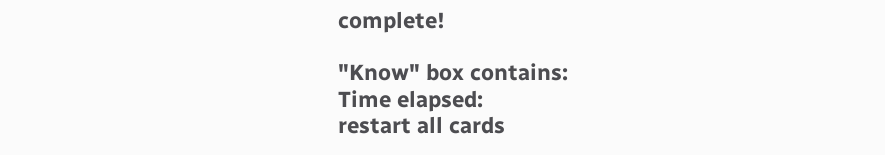complete!

"Know" box contains:
Time elapsed:
restart all cards